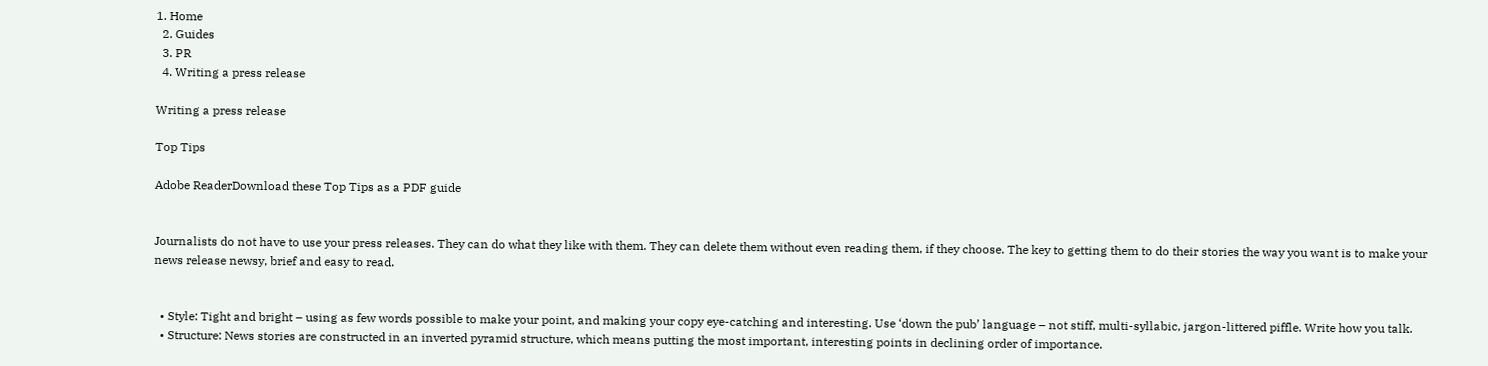1. Home
  2. Guides
  3. PR
  4. Writing a press release

Writing a press release

Top Tips

Adobe ReaderDownload these Top Tips as a PDF guide


Journalists do not have to use your press releases. They can do what they like with them. They can delete them without even reading them, if they choose. The key to getting them to do their stories the way you want is to make your news release newsy, brief and easy to read.


  • Style: Tight and bright – using as few words possible to make your point, and making your copy eye-catching and interesting. Use ‘down the pub’ language – not stiff, multi-syllabic, jargon-littered piffle. Write how you talk.
  • Structure: News stories are constructed in an inverted pyramid structure, which means putting the most important, interesting points in declining order of importance.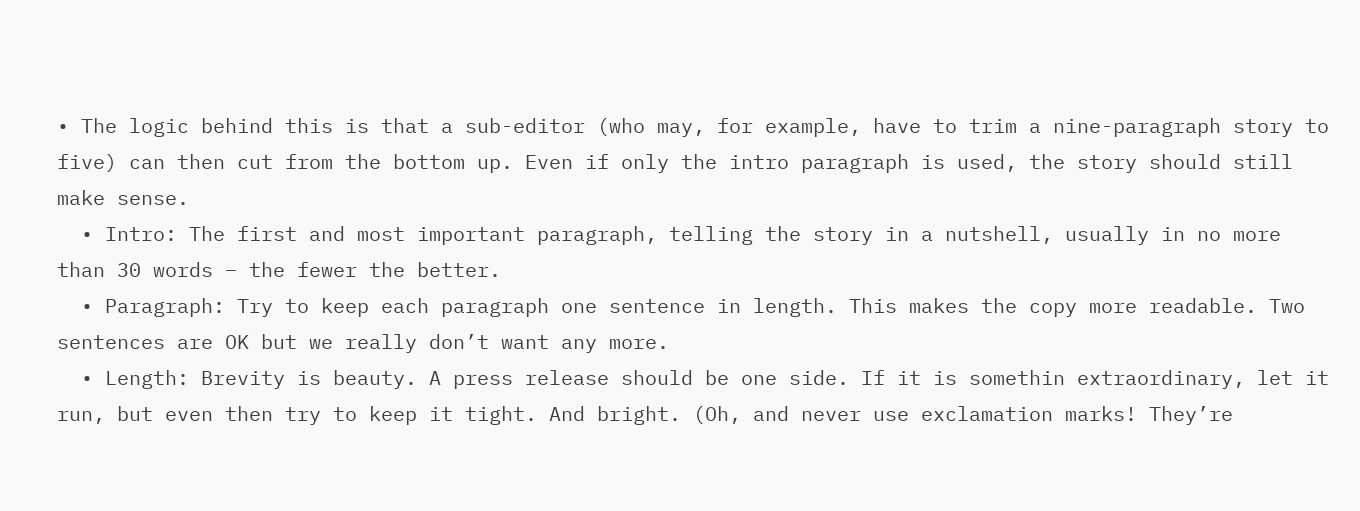• The logic behind this is that a sub-editor (who may, for example, have to trim a nine-paragraph story to five) can then cut from the bottom up. Even if only the intro paragraph is used, the story should still make sense.
  • Intro: The first and most important paragraph, telling the story in a nutshell, usually in no more than 30 words – the fewer the better.
  • Paragraph: Try to keep each paragraph one sentence in length. This makes the copy more readable. Two sentences are OK but we really don’t want any more.
  • Length: Brevity is beauty. A press release should be one side. If it is somethin extraordinary, let it run, but even then try to keep it tight. And bright. (Oh, and never use exclamation marks! They’re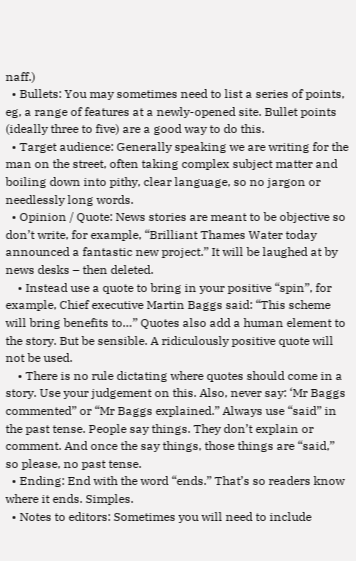naff.)
  • Bullets: You may sometimes need to list a series of points, eg, a range of features at a newly-opened site. Bullet points (ideally three to five) are a good way to do this.
  • Target audience: Generally speaking we are writing for the man on the street, often taking complex subject matter and boiling down into pithy, clear language, so no jargon or needlessly long words.
  • Opinion / Quote: News stories are meant to be objective so don’t write, for example, “Brilliant Thames Water today announced a fantastic new project.” It will be laughed at by news desks – then deleted.
    • Instead use a quote to bring in your positive “spin”, for example, Chief executive Martin Baggs said: “This scheme will bring benefits to…” Quotes also add a human element to the story. But be sensible. A ridiculously positive quote will not be used.
    • There is no rule dictating where quotes should come in a story. Use your judgement on this. Also, never say: ‘Mr Baggs commented” or “Mr Baggs explained.” Always use “said” in the past tense. People say things. They don’t explain or comment. And once the say things, those things are “said,” so please, no past tense.
  • Ending: End with the word “ends.” That’s so readers know where it ends. Simples.
  • Notes to editors: Sometimes you will need to include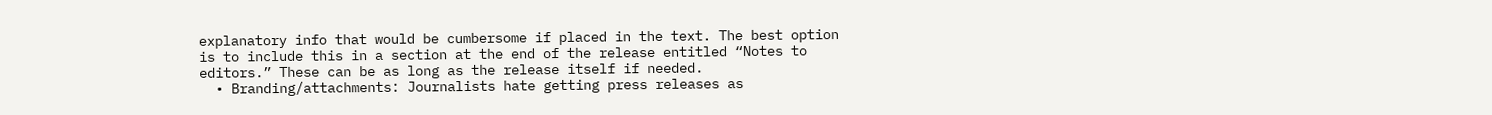explanatory info that would be cumbersome if placed in the text. The best option is to include this in a section at the end of the release entitled “Notes to editors.” These can be as long as the release itself if needed.
  • Branding/attachments: Journalists hate getting press releases as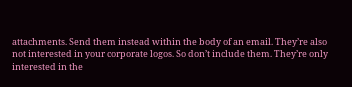attachments. Send them instead within the body of an email. They’re also not interested in your corporate logos. So don’t include them. They’re only interested in the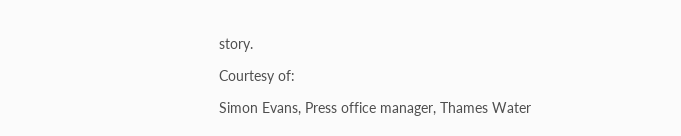story.

Courtesy of:

Simon Evans, Press office manager, Thames Water